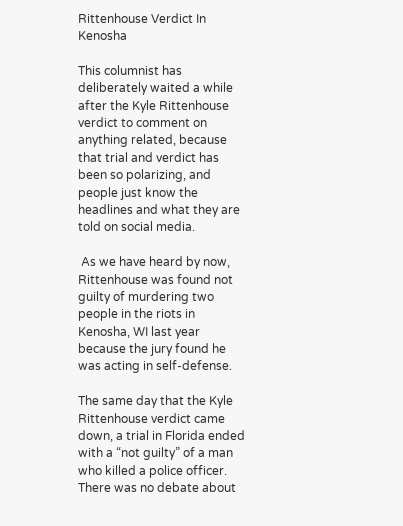Rittenhouse Verdict In Kenosha

This columnist has deliberately waited a while after the Kyle Rittenhouse verdict to comment on anything related, because that trial and verdict has been so polarizing, and people just know the headlines and what they are told on social media.

 As we have heard by now, Rittenhouse was found not guilty of murdering two people in the riots in Kenosha, WI last year because the jury found he was acting in self-defense.

The same day that the Kyle Rittenhouse verdict came down, a trial in Florida ended with a “not guilty” of a man who killed a police officer. There was no debate about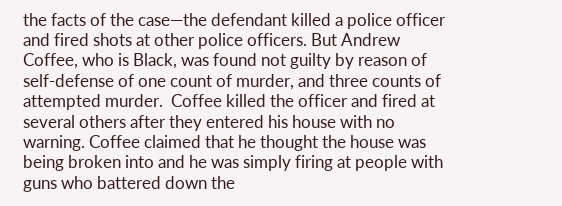the facts of the case—the defendant killed a police officer and fired shots at other police officers. But Andrew Coffee, who is Black, was found not guilty by reason of self-defense of one count of murder, and three counts of attempted murder.  Coffee killed the officer and fired at several others after they entered his house with no warning. Coffee claimed that he thought the house was being broken into and he was simply firing at people with guns who battered down the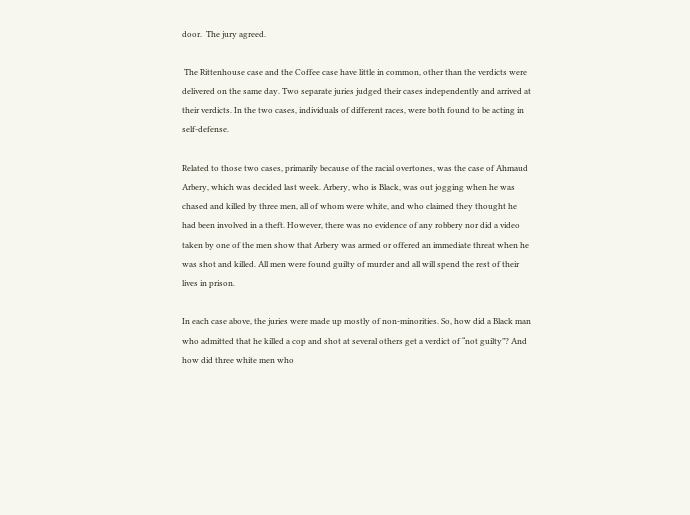door.  The jury agreed.

 The Rittenhouse case and the Coffee case have little in common, other than the verdicts were delivered on the same day. Two separate juries judged their cases independently and arrived at their verdicts. In the two cases, individuals of different races, were both found to be acting in self-defense.

Related to those two cases, primarily because of the racial overtones, was the case of Ahmaud Arbery, which was decided last week. Arbery, who is Black, was out jogging when he was chased and killed by three men, all of whom were white, and who claimed they thought he had been involved in a theft. However, there was no evidence of any robbery nor did a video taken by one of the men show that Arbery was armed or offered an immediate threat when he was shot and killed. All men were found guilty of murder and all will spend the rest of their lives in prison.

In each case above, the juries were made up mostly of non-minorities. So, how did a Black man who admitted that he killed a cop and shot at several others get a verdict of “not guilty”? And how did three white men who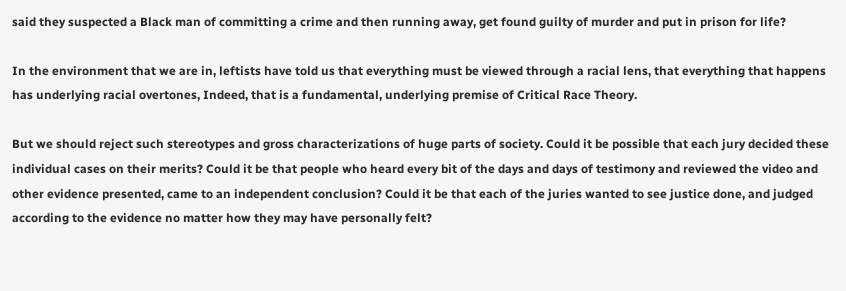said they suspected a Black man of committing a crime and then running away, get found guilty of murder and put in prison for life?

In the environment that we are in, leftists have told us that everything must be viewed through a racial lens, that everything that happens has underlying racial overtones, Indeed, that is a fundamental, underlying premise of Critical Race Theory.

But we should reject such stereotypes and gross characterizations of huge parts of society. Could it be possible that each jury decided these individual cases on their merits? Could it be that people who heard every bit of the days and days of testimony and reviewed the video and other evidence presented, came to an independent conclusion? Could it be that each of the juries wanted to see justice done, and judged according to the evidence no matter how they may have personally felt?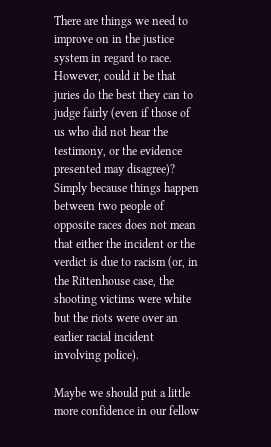There are things we need to improve on in the justice system in regard to race. However, could it be that juries do the best they can to judge fairly (even if those of us who did not hear the testimony, or the evidence presented may disagree)? Simply because things happen between two people of opposite races does not mean that either the incident or the verdict is due to racism (or, in the Rittenhouse case, the shooting victims were white but the riots were over an earlier racial incident involving police).

Maybe we should put a little more confidence in our fellow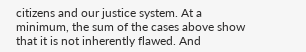citizens and our justice system. At a minimum, the sum of the cases above show that it is not inherently flawed. And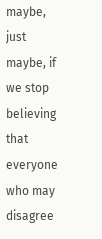maybe, just maybe, if we stop believing that everyone who may disagree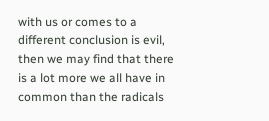with us or comes to a different conclusion is evil, then we may find that there is a lot more we all have in common than the radicals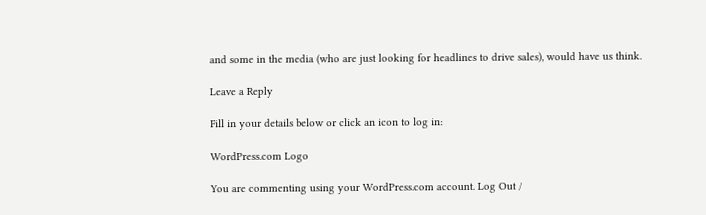and some in the media (who are just looking for headlines to drive sales), would have us think.

Leave a Reply

Fill in your details below or click an icon to log in:

WordPress.com Logo

You are commenting using your WordPress.com account. Log Out /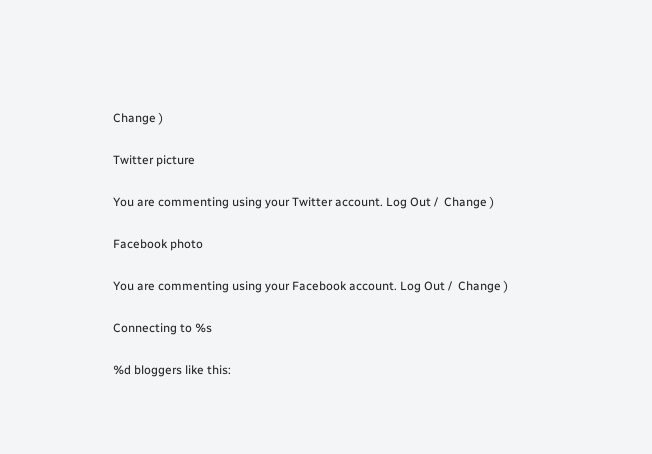Change )

Twitter picture

You are commenting using your Twitter account. Log Out /  Change )

Facebook photo

You are commenting using your Facebook account. Log Out /  Change )

Connecting to %s

%d bloggers like this: